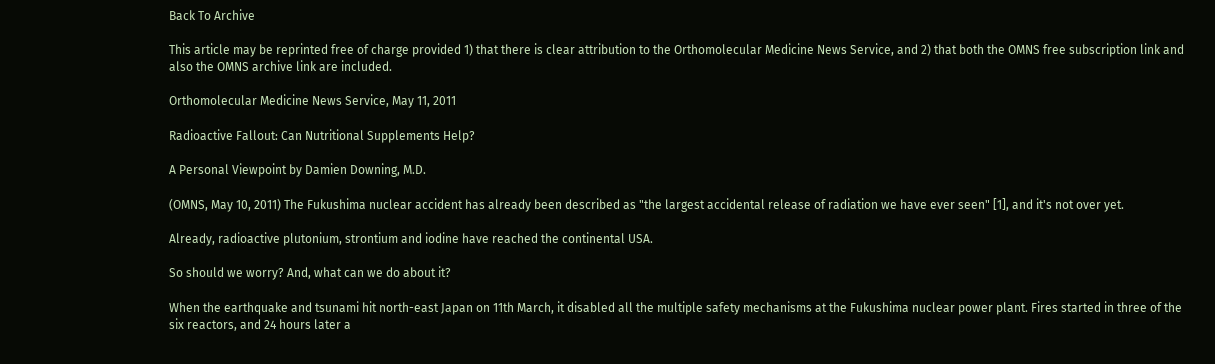Back To Archive

This article may be reprinted free of charge provided 1) that there is clear attribution to the Orthomolecular Medicine News Service, and 2) that both the OMNS free subscription link and also the OMNS archive link are included.

Orthomolecular Medicine News Service, May 11, 2011

Radioactive Fallout: Can Nutritional Supplements Help?

A Personal Viewpoint by Damien Downing, M.D.

(OMNS, May 10, 2011) The Fukushima nuclear accident has already been described as "the largest accidental release of radiation we have ever seen" [1], and it's not over yet.

Already, radioactive plutonium, strontium and iodine have reached the continental USA.

So should we worry? And, what can we do about it?

When the earthquake and tsunami hit north-east Japan on 11th March, it disabled all the multiple safety mechanisms at the Fukushima nuclear power plant. Fires started in three of the six reactors, and 24 hours later a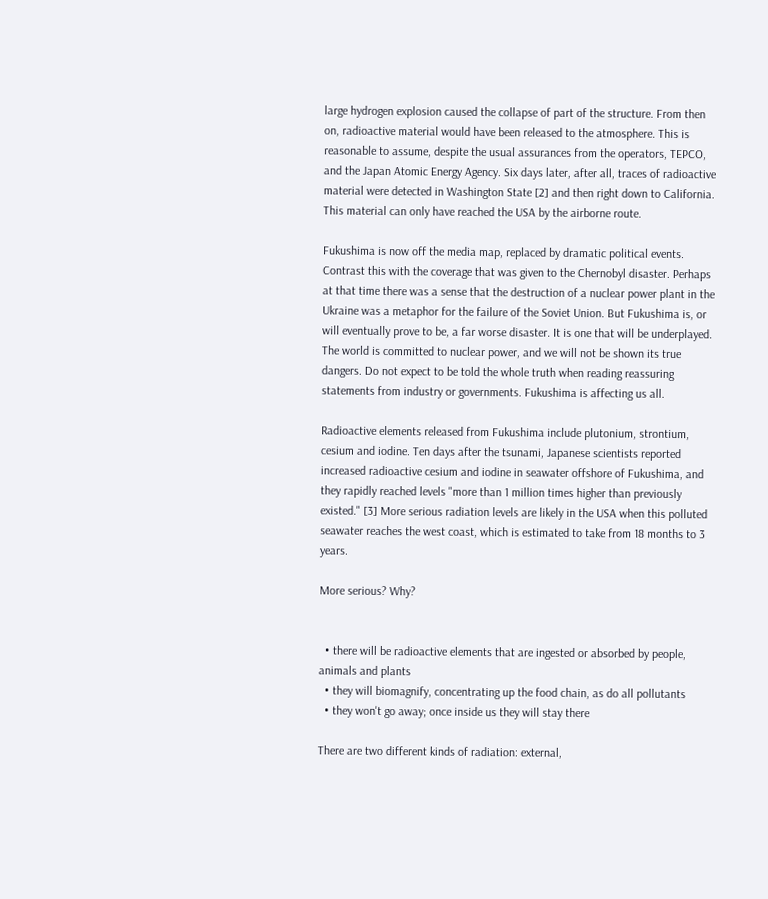large hydrogen explosion caused the collapse of part of the structure. From then on, radioactive material would have been released to the atmosphere. This is reasonable to assume, despite the usual assurances from the operators, TEPCO, and the Japan Atomic Energy Agency. Six days later, after all, traces of radioactive material were detected in Washington State [2] and then right down to California. This material can only have reached the USA by the airborne route.

Fukushima is now off the media map, replaced by dramatic political events. Contrast this with the coverage that was given to the Chernobyl disaster. Perhaps at that time there was a sense that the destruction of a nuclear power plant in the Ukraine was a metaphor for the failure of the Soviet Union. But Fukushima is, or will eventually prove to be, a far worse disaster. It is one that will be underplayed. The world is committed to nuclear power, and we will not be shown its true dangers. Do not expect to be told the whole truth when reading reassuring statements from industry or governments. Fukushima is affecting us all.

Radioactive elements released from Fukushima include plutonium, strontium, cesium and iodine. Ten days after the tsunami, Japanese scientists reported increased radioactive cesium and iodine in seawater offshore of Fukushima, and they rapidly reached levels "more than 1 million times higher than previously existed." [3] More serious radiation levels are likely in the USA when this polluted seawater reaches the west coast, which is estimated to take from 18 months to 3 years.

More serious? Why?


  • there will be radioactive elements that are ingested or absorbed by people, animals and plants
  • they will biomagnify, concentrating up the food chain, as do all pollutants
  • they won't go away; once inside us they will stay there

There are two different kinds of radiation: external,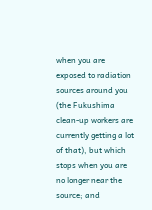when you are exposed to radiation sources around you (the Fukushima clean-up workers are currently getting a lot of that), but which stops when you are no longer near the source; and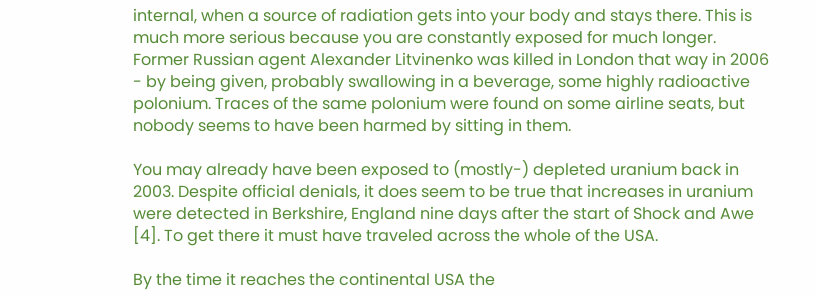internal, when a source of radiation gets into your body and stays there. This is much more serious because you are constantly exposed for much longer. Former Russian agent Alexander Litvinenko was killed in London that way in 2006 - by being given, probably swallowing in a beverage, some highly radioactive polonium. Traces of the same polonium were found on some airline seats, but nobody seems to have been harmed by sitting in them.

You may already have been exposed to (mostly-) depleted uranium back in 2003. Despite official denials, it does seem to be true that increases in uranium were detected in Berkshire, England nine days after the start of Shock and Awe [4]. To get there it must have traveled across the whole of the USA.

By the time it reaches the continental USA the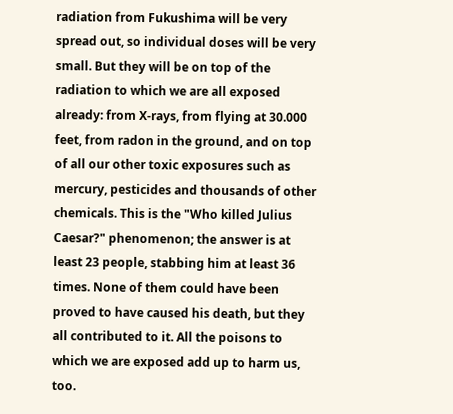radiation from Fukushima will be very spread out, so individual doses will be very small. But they will be on top of the radiation to which we are all exposed already: from X-rays, from flying at 30.000 feet, from radon in the ground, and on top of all our other toxic exposures such as mercury, pesticides and thousands of other chemicals. This is the "Who killed Julius Caesar?" phenomenon; the answer is at least 23 people, stabbing him at least 36 times. None of them could have been proved to have caused his death, but they all contributed to it. All the poisons to which we are exposed add up to harm us, too.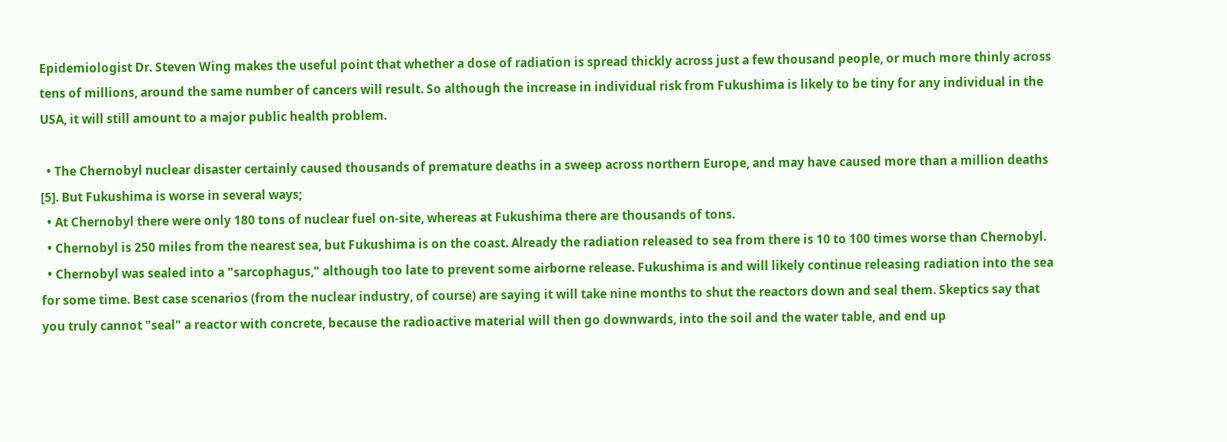Epidemiologist Dr. Steven Wing makes the useful point that whether a dose of radiation is spread thickly across just a few thousand people, or much more thinly across tens of millions, around the same number of cancers will result. So although the increase in individual risk from Fukushima is likely to be tiny for any individual in the USA, it will still amount to a major public health problem.

  • The Chernobyl nuclear disaster certainly caused thousands of premature deaths in a sweep across northern Europe, and may have caused more than a million deaths [5]. But Fukushima is worse in several ways;
  • At Chernobyl there were only 180 tons of nuclear fuel on-site, whereas at Fukushima there are thousands of tons.
  • Chernobyl is 250 miles from the nearest sea, but Fukushima is on the coast. Already the radiation released to sea from there is 10 to 100 times worse than Chernobyl.
  • Chernobyl was sealed into a "sarcophagus," although too late to prevent some airborne release. Fukushima is and will likely continue releasing radiation into the sea for some time. Best case scenarios (from the nuclear industry, of course) are saying it will take nine months to shut the reactors down and seal them. Skeptics say that you truly cannot "seal" a reactor with concrete, because the radioactive material will then go downwards, into the soil and the water table, and end up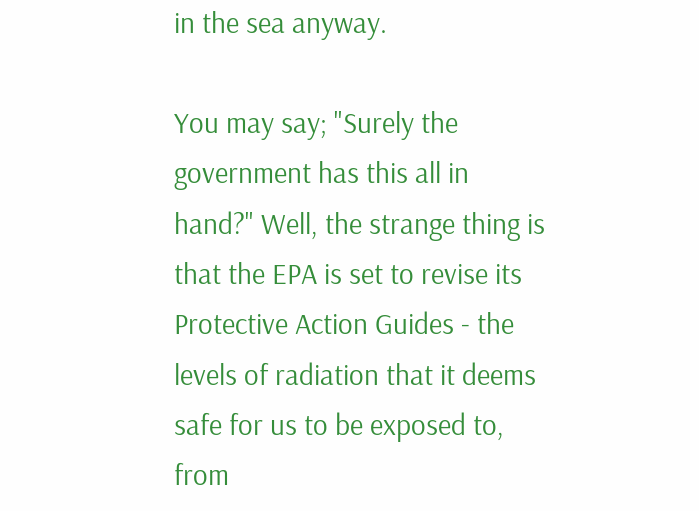in the sea anyway.

You may say; "Surely the government has this all in hand?" Well, the strange thing is that the EPA is set to revise its Protective Action Guides - the levels of radiation that it deems safe for us to be exposed to, from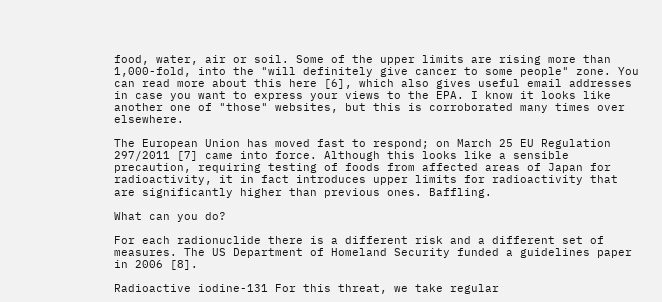food, water, air or soil. Some of the upper limits are rising more than 1,000-fold, into the "will definitely give cancer to some people" zone. You can read more about this here [6], which also gives useful email addresses in case you want to express your views to the EPA. I know it looks like another one of "those" websites, but this is corroborated many times over elsewhere.

The European Union has moved fast to respond; on March 25 EU Regulation 297/2011 [7] came into force. Although this looks like a sensible precaution, requiring testing of foods from affected areas of Japan for radioactivity, it in fact introduces upper limits for radioactivity that are significantly higher than previous ones. Baffling.

What can you do?

For each radionuclide there is a different risk and a different set of measures. The US Department of Homeland Security funded a guidelines paper in 2006 [8].

Radioactive iodine-131 For this threat, we take regular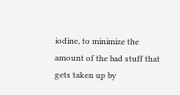iodine, to minimize the amount of the bad stuff that gets taken up by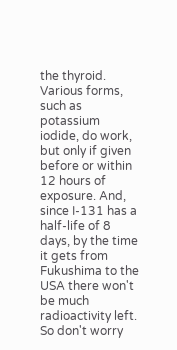the thyroid. Various forms, such as potassium iodide, do work, but only if given before or within 12 hours of exposure. And, since I-131 has a half-life of 8 days, by the time it gets from Fukushima to the USA there won't be much radioactivity left. So don't worry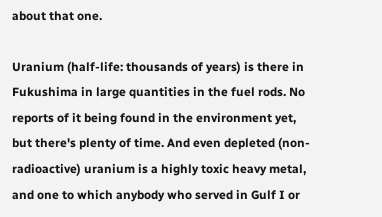about that one.

Uranium (half-life: thousands of years) is there in Fukushima in large quantities in the fuel rods. No reports of it being found in the environment yet, but there's plenty of time. And even depleted (non-radioactive) uranium is a highly toxic heavy metal, and one to which anybody who served in Gulf I or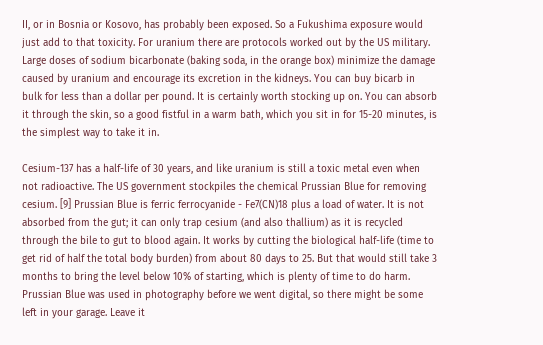II, or in Bosnia or Kosovo, has probably been exposed. So a Fukushima exposure would just add to that toxicity. For uranium there are protocols worked out by the US military. Large doses of sodium bicarbonate (baking soda, in the orange box) minimize the damage caused by uranium and encourage its excretion in the kidneys. You can buy bicarb in bulk for less than a dollar per pound. It is certainly worth stocking up on. You can absorb it through the skin, so a good fistful in a warm bath, which you sit in for 15-20 minutes, is the simplest way to take it in.

Cesium-137 has a half-life of 30 years, and like uranium is still a toxic metal even when not radioactive. The US government stockpiles the chemical Prussian Blue for removing cesium. [9] Prussian Blue is ferric ferrocyanide - Fe7(CN)18 plus a load of water. It is not absorbed from the gut; it can only trap cesium (and also thallium) as it is recycled through the bile to gut to blood again. It works by cutting the biological half-life (time to get rid of half the total body burden) from about 80 days to 25. But that would still take 3 months to bring the level below 10% of starting, which is plenty of time to do harm. Prussian Blue was used in photography before we went digital, so there might be some left in your garage. Leave it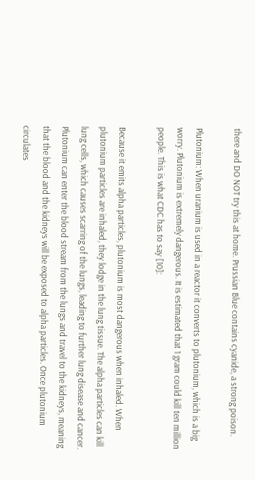there and DO NOT try this at home. Prussian Blue contains cyanide, a strong poison.

Plutonium: When uranium is used in a reactor it converts to plutonium, which is a big worry. Plutonium is extremely dangerous. It is estimated that 1 gram could kill ten million people. This is what CDC has to say [10]:

Because it emits alpha particles, plutonium is most dangerous when inhaled. When plutonium particles are inhaled, they lodge in the lung tissue. The alpha particles can kill lung cells, which causes scarring of the lungs, leading to further lung disease and cancer. Plutonium can enter the blood stream from the lungs and travel to the kidneys, meaning that the blood and the kidneys will be exposed to alpha particles. Once plutonium circulates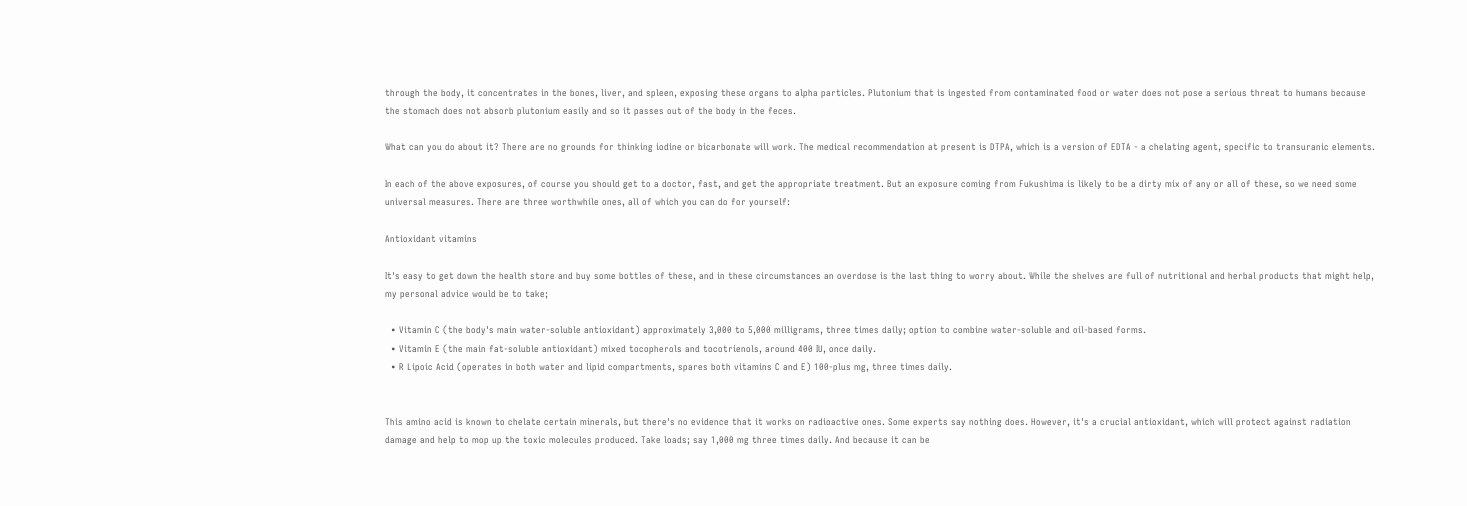through the body, it concentrates in the bones, liver, and spleen, exposing these organs to alpha particles. Plutonium that is ingested from contaminated food or water does not pose a serious threat to humans because the stomach does not absorb plutonium easily and so it passes out of the body in the feces.

What can you do about it? There are no grounds for thinking iodine or bicarbonate will work. The medical recommendation at present is DTPA, which is a version of EDTA - a chelating agent, specific to transuranic elements.

In each of the above exposures, of course you should get to a doctor, fast, and get the appropriate treatment. But an exposure coming from Fukushima is likely to be a dirty mix of any or all of these, so we need some universal measures. There are three worthwhile ones, all of which you can do for yourself:

Antioxidant vitamins

It's easy to get down the health store and buy some bottles of these, and in these circumstances an overdose is the last thing to worry about. While the shelves are full of nutritional and herbal products that might help, my personal advice would be to take;

  • Vitamin C (the body's main water-soluble antioxidant) approximately 3,000 to 5,000 milligrams, three times daily; option to combine water-soluble and oil-based forms.
  • Vitamin E (the main fat-soluble antioxidant) mixed tocopherols and tocotrienols, around 400 IU, once daily.
  • R Lipoic Acid (operates in both water and lipid compartments, spares both vitamins C and E) 100-plus mg, three times daily.


This amino acid is known to chelate certain minerals, but there's no evidence that it works on radioactive ones. Some experts say nothing does. However, it's a crucial antioxidant, which will protect against radiation damage and help to mop up the toxic molecules produced. Take loads; say 1,000 mg three times daily. And because it can be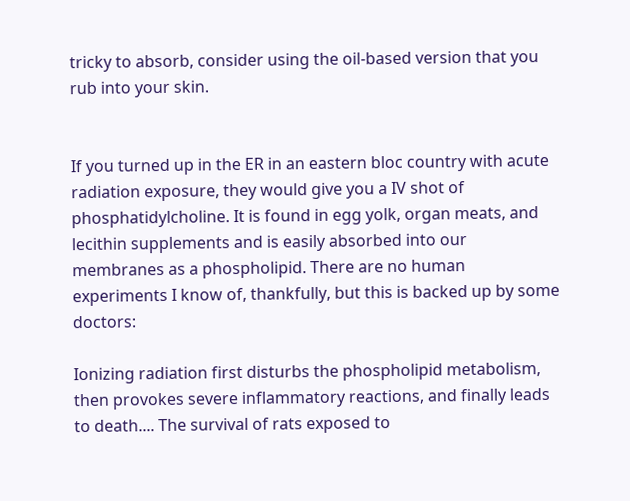tricky to absorb, consider using the oil-based version that you rub into your skin.


If you turned up in the ER in an eastern bloc country with acute radiation exposure, they would give you a IV shot of phosphatidylcholine. It is found in egg yolk, organ meats, and lecithin supplements and is easily absorbed into our membranes as a phospholipid. There are no human experiments I know of, thankfully, but this is backed up by some doctors:

Ionizing radiation first disturbs the phospholipid metabolism, then provokes severe inflammatory reactions, and finally leads to death.... The survival of rats exposed to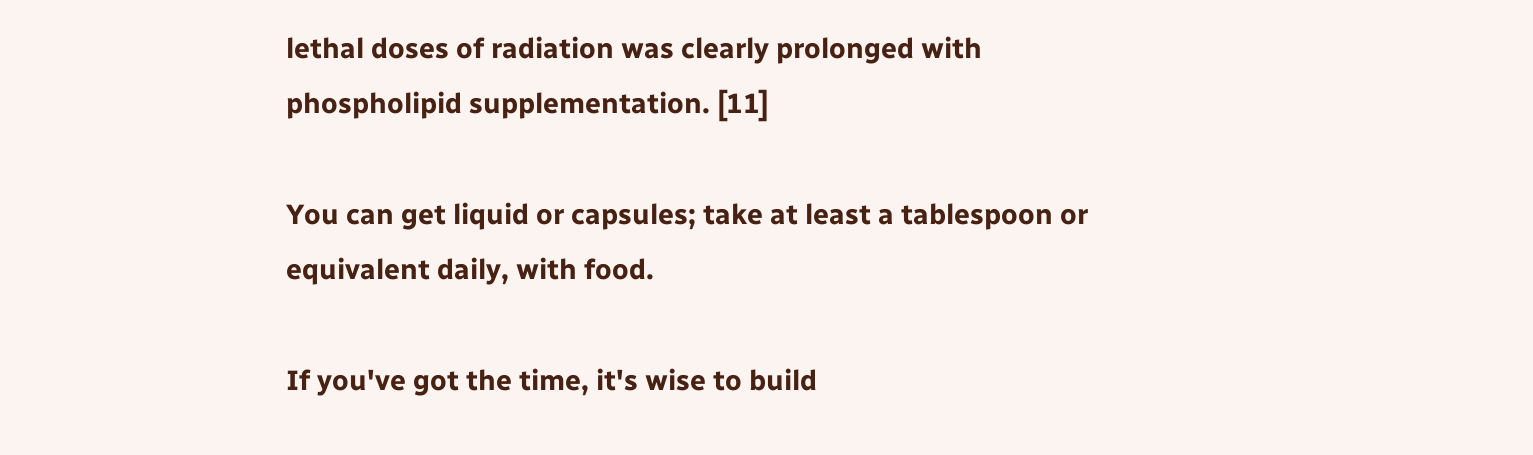lethal doses of radiation was clearly prolonged with phospholipid supplementation. [11]

You can get liquid or capsules; take at least a tablespoon or equivalent daily, with food.

If you've got the time, it's wise to build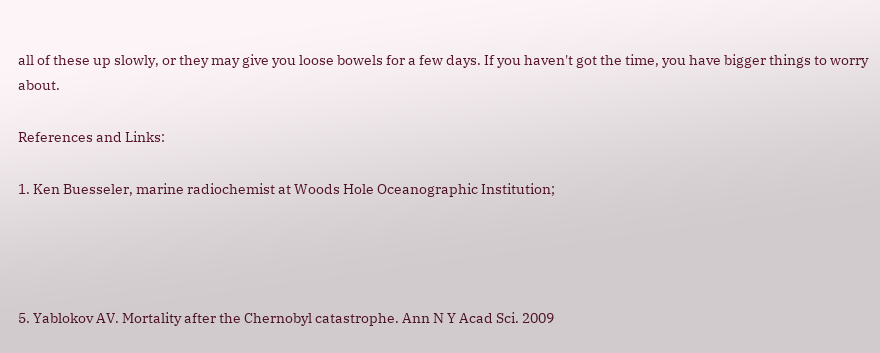all of these up slowly, or they may give you loose bowels for a few days. If you haven't got the time, you have bigger things to worry about.

References and Links:

1. Ken Buesseler, marine radiochemist at Woods Hole Oceanographic Institution;




5. Yablokov AV. Mortality after the Chernobyl catastrophe. Ann N Y Acad Sci. 2009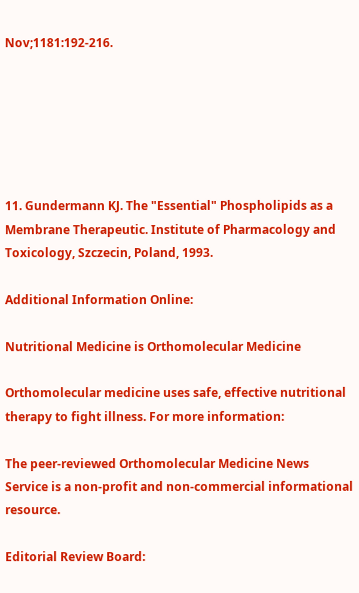Nov;1181:192-216.






11. Gundermann KJ. The "Essential" Phospholipids as a Membrane Therapeutic. Institute of Pharmacology and Toxicology, Szczecin, Poland, 1993.

Additional Information Online:

Nutritional Medicine is Orthomolecular Medicine

Orthomolecular medicine uses safe, effective nutritional therapy to fight illness. For more information:

The peer-reviewed Orthomolecular Medicine News Service is a non-profit and non-commercial informational resource.

Editorial Review Board: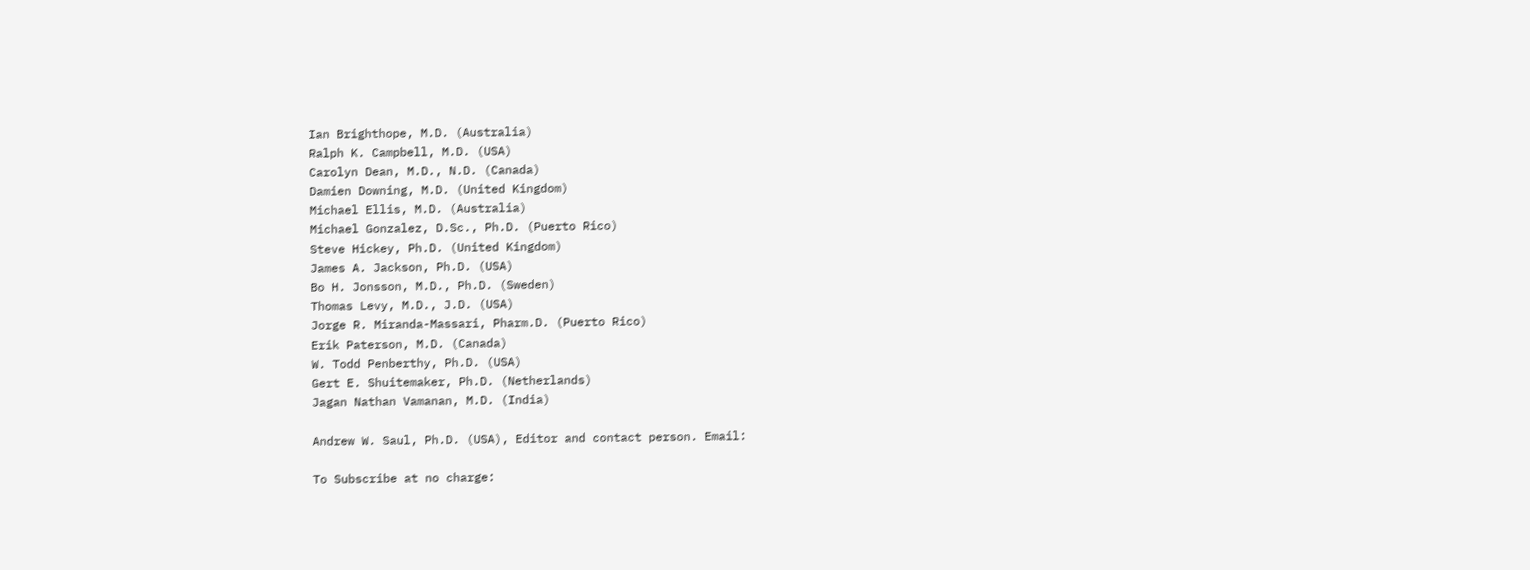Ian Brighthope, M.D. (Australia)
Ralph K. Campbell, M.D. (USA)
Carolyn Dean, M.D., N.D. (Canada)
Damien Downing, M.D. (United Kingdom)
Michael Ellis, M.D. (Australia)
Michael Gonzalez, D.Sc., Ph.D. (Puerto Rico)
Steve Hickey, Ph.D. (United Kingdom)
James A. Jackson, Ph.D. (USA)
Bo H. Jonsson, M.D., Ph.D. (Sweden)
Thomas Levy, M.D., J.D. (USA)
Jorge R. Miranda-Massari, Pharm.D. (Puerto Rico)
Erik Paterson, M.D. (Canada)
W. Todd Penberthy, Ph.D. (USA)
Gert E. Shuitemaker, Ph.D. (Netherlands)
Jagan Nathan Vamanan, M.D. (India)

Andrew W. Saul, Ph.D. (USA), Editor and contact person. Email:

To Subscribe at no charge: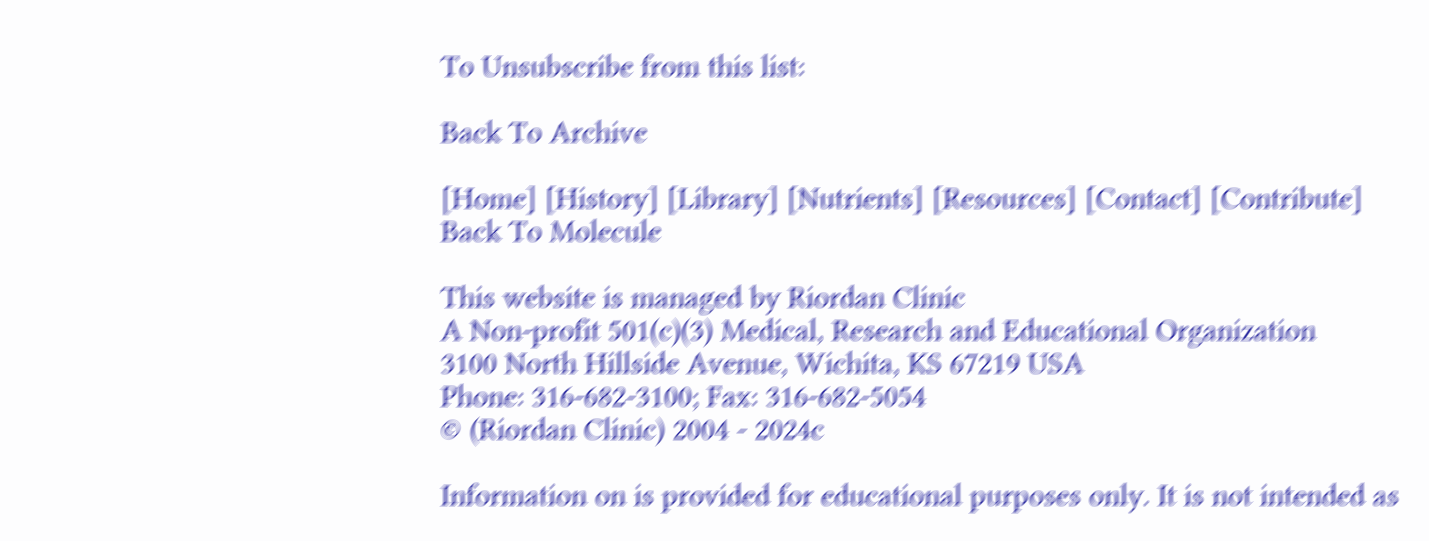To Unsubscribe from this list:

Back To Archive

[Home] [History] [Library] [Nutrients] [Resources] [Contact] [Contribute]
Back To Molecule

This website is managed by Riordan Clinic
A Non-profit 501(c)(3) Medical, Research and Educational Organization
3100 North Hillside Avenue, Wichita, KS 67219 USA
Phone: 316-682-3100; Fax: 316-682-5054
© (Riordan Clinic) 2004 - 2024c

Information on is provided for educational purposes only. It is not intended as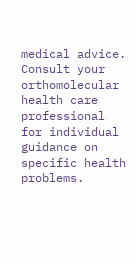medical advice.
Consult your orthomolecular health care professional for individual guidance on specific health problems.